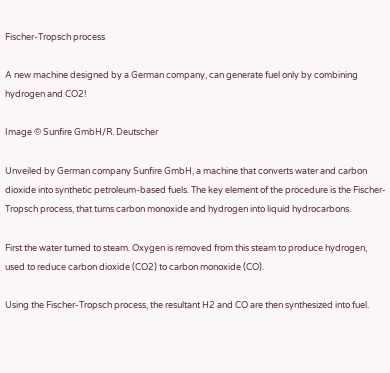Fischer-Tropsch process

A new machine designed by a German company, can generate fuel only by combining hydrogen and CO2!

Image © Sunfire GmbH/R. Deutscher

Unveiled by German company Sunfire GmbH, a machine that converts water and carbon dioxide into synthetic petroleum-based fuels. The key element of the procedure is the Fischer-Tropsch process, that turns carbon monoxide and hydrogen into liquid hydrocarbons.

First the water turned to steam. Oxygen is removed from this steam to produce hydrogen, used to reduce carbon dioxide (CO2) to carbon monoxide (CO).

Using the Fischer-Tropsch process, the resultant H2 and CO are then synthesized into fuel.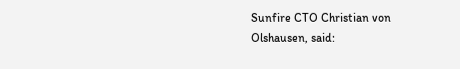Sunfire CTO Christian von Olshausen, said: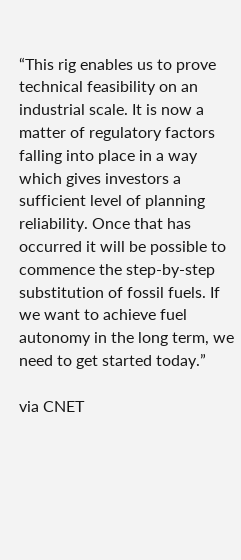“This rig enables us to prove technical feasibility on an industrial scale. It is now a matter of regulatory factors falling into place in a way which gives investors a sufficient level of planning reliability. Once that has occurred it will be possible to commence the step-by-step substitution of fossil fuels. If we want to achieve fuel autonomy in the long term, we need to get started today.”

via CNET